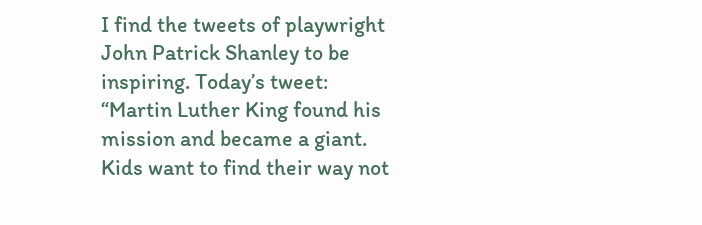I find the tweets of playwright John Patrick Shanley to be inspiring. Today’s tweet: “Martin Luther King found his mission and became a giant. Kids want to find their way not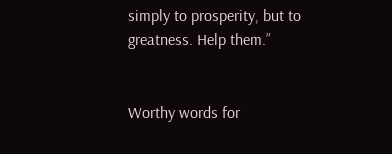simply to prosperity, but to greatness. Help them.”


Worthy words for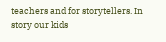teachers and for storytellers. In story our kids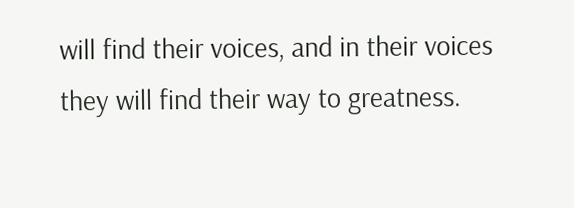will find their voices, and in their voices they will find their way to greatness.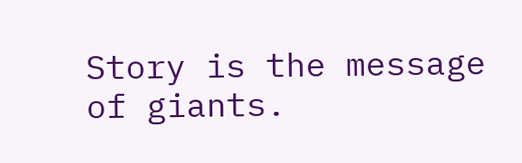Story is the message of giants.